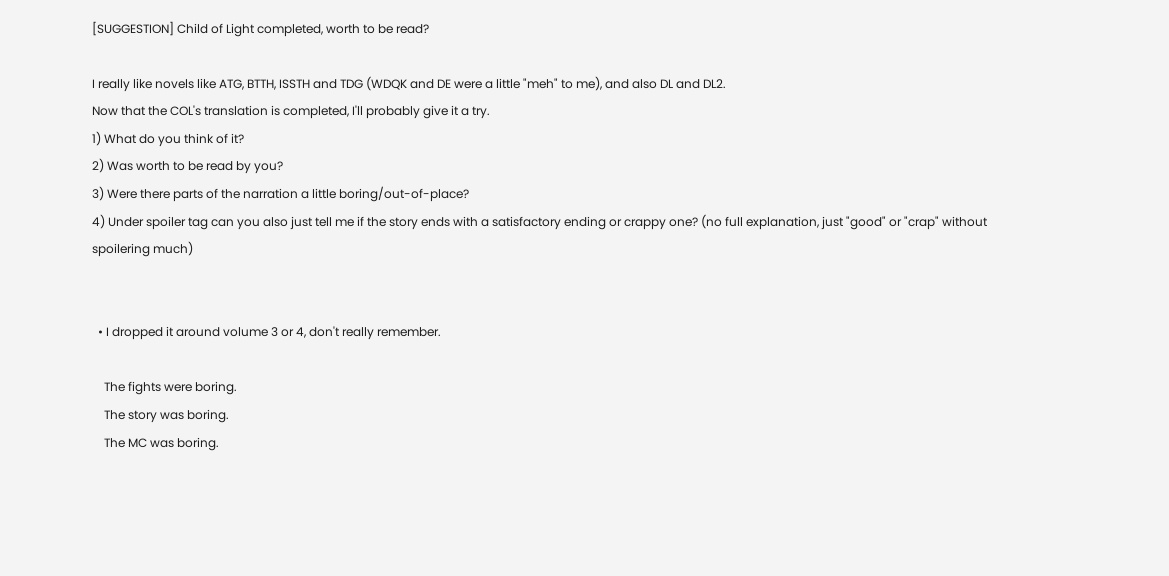[SUGGESTION] Child of Light completed, worth to be read?

I really like novels like ATG, BTTH, ISSTH and TDG (WDQK and DE were a little "meh" to me), and also DL and DL2.
Now that the COL's translation is completed, I'll probably give it a try.
1) What do you think of it?
2) Was worth to be read by you?
3) Were there parts of the narration a little boring/out-of-place?
4) Under spoiler tag can you also just tell me if the story ends with a satisfactory ending or crappy one? (no full explanation, just "good" or "crap" without spoilering much)


  • I dropped it around volume 3 or 4, don't really remember.

    The fights were boring.
    The story was boring.
    The MC was boring.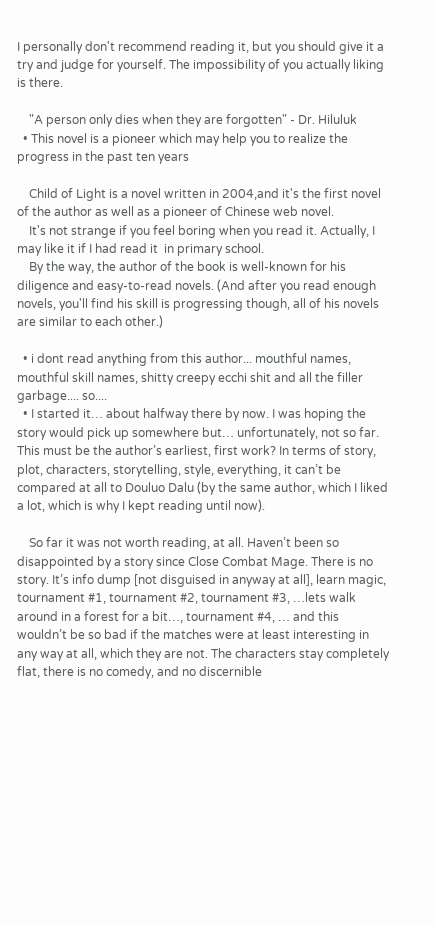I personally don't recommend reading it, but you should give it a try and judge for yourself. The impossibility of you actually liking is there.

    "A person only dies when they are forgotten" - Dr. Hiluluk
  • This novel is a pioneer which may help you to realize the progress in the past ten years

    Child of Light is a novel written in 2004,and it's the first novel of the author as well as a pioneer of Chinese web novel.
    It's not strange if you feel boring when you read it. Actually, I may like it if I had read it  in primary school.
    By the way, the author of the book is well-known for his diligence and easy-to-read novels. (And after you read enough novels, you'll find his skill is progressing though, all of his novels are similar to each other.)

  • i dont read anything from this author... mouthful names, mouthful skill names, shitty creepy ecchi shit and all the filler garbage.... so....
  • I started it… about halfway there by now. I was hoping the story would pick up somewhere but… unfortunately, not so far. This must be the author’s earliest, first work? In terms of story, plot, characters, storytelling, style, everything, it can’t be compared at all to Douluo Dalu (by the same author, which I liked a lot, which is why I kept reading until now).

    So far it was not worth reading, at all. Haven’t been so disappointed by a story since Close Combat Mage. There is no story. It’s info dump [not disguised in anyway at all], learn magic, tournament #1, tournament #2, tournament #3, …lets walk around in a forest for a bit…, tournament #4, … and this wouldn’t be so bad if the matches were at least interesting in any way at all, which they are not. The characters stay completely flat, there is no comedy, and no discernible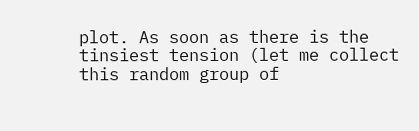plot. As soon as there is the tinsiest tension (let me collect this random group of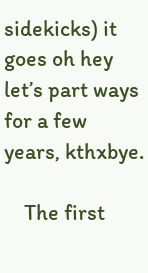sidekicks) it goes oh hey let’s part ways for a few years, kthxbye.

    The first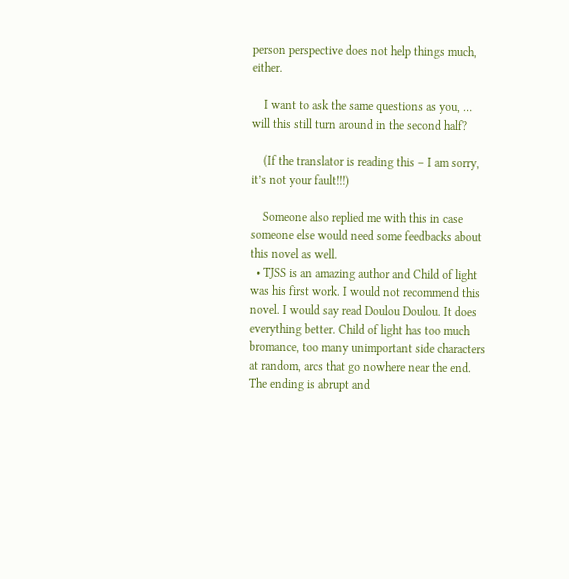person perspective does not help things much, either.

    I want to ask the same questions as you, … will this still turn around in the second half?

    (If the translator is reading this – I am sorry, it’s not your fault!!!)

    Someone also replied me with this in case someone else would need some feedbacks about this novel as well.
  • TJSS is an amazing author and Child of light was his first work. I would not recommend this novel. I would say read Doulou Doulou. It does everything better. Child of light has too much bromance, too many unimportant side characters at random, arcs that go nowhere near the end. The ending is abrupt and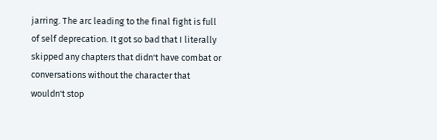jarring. The arc leading to the final fight is full of self deprecation. It got so bad that I literally skipped any chapters that didn't have combat or conversations without the character that wouldn't stop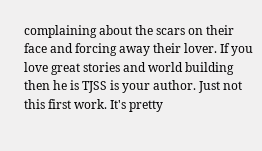complaining about the scars on their face and forcing away their lover. If you love great stories and world building then he is TJSS is your author. Just not this first work. It's pretty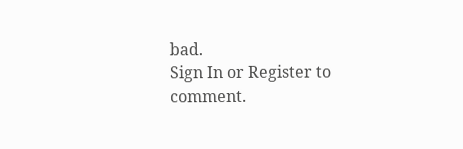bad.
Sign In or Register to comment.